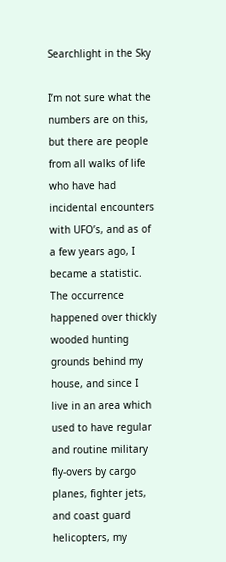Searchlight in the Sky

I’m not sure what the numbers are on this, but there are people from all walks of life who have had incidental encounters with UFO’s, and as of a few years ago, I became a statistic.  The occurrence happened over thickly wooded hunting grounds behind my house, and since I live in an area which used to have regular and routine military fly-overs by cargo planes, fighter jets, and coast guard helicopters, my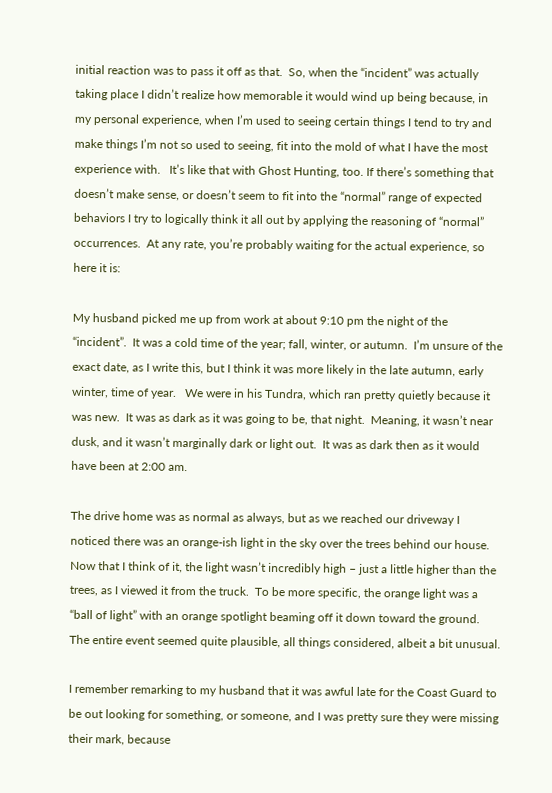initial reaction was to pass it off as that.  So, when the “incident” was actually taking place I didn’t realize how memorable it would wind up being because, in my personal experience, when I’m used to seeing certain things I tend to try and make things I’m not so used to seeing, fit into the mold of what I have the most experience with.   It’s like that with Ghost Hunting, too. If there’s something that doesn’t make sense, or doesn’t seem to fit into the “normal” range of expected behaviors I try to logically think it all out by applying the reasoning of “normal” occurrences.  At any rate, you’re probably waiting for the actual experience, so here it is:

My husband picked me up from work at about 9:10 pm the night of the “incident”.  It was a cold time of the year; fall, winter, or autumn.  I’m unsure of the exact date, as I write this, but I think it was more likely in the late autumn, early winter, time of year.   We were in his Tundra, which ran pretty quietly because it was new.  It was as dark as it was going to be, that night.  Meaning, it wasn’t near dusk, and it wasn’t marginally dark or light out.  It was as dark then as it would have been at 2:00 am.

The drive home was as normal as always, but as we reached our driveway I noticed there was an orange-ish light in the sky over the trees behind our house.  Now that I think of it, the light wasn’t incredibly high – just a little higher than the trees, as I viewed it from the truck.  To be more specific, the orange light was a “ball of light” with an orange spotlight beaming off it down toward the ground. The entire event seemed quite plausible, all things considered, albeit a bit unusual.

I remember remarking to my husband that it was awful late for the Coast Guard to be out looking for something, or someone, and I was pretty sure they were missing their mark, because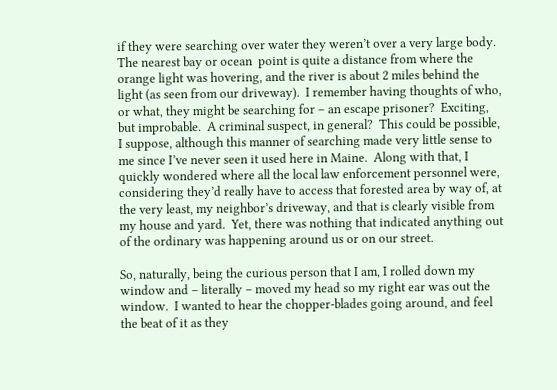if they were searching over water they weren’t over a very large body.  The nearest bay or ocean  point is quite a distance from where the orange light was hovering, and the river is about 2 miles behind the light (as seen from our driveway).  I remember having thoughts of who, or what, they might be searching for – an escape prisoner?  Exciting, but improbable.  A criminal suspect, in general?  This could be possible, I suppose, although this manner of searching made very little sense to me since I’ve never seen it used here in Maine.  Along with that, I quickly wondered where all the local law enforcement personnel were, considering they’d really have to access that forested area by way of, at the very least, my neighbor’s driveway, and that is clearly visible from my house and yard.  Yet, there was nothing that indicated anything out of the ordinary was happening around us or on our street.

So, naturally, being the curious person that I am, I rolled down my window and – literally – moved my head so my right ear was out the window.  I wanted to hear the chopper-blades going around, and feel the beat of it as they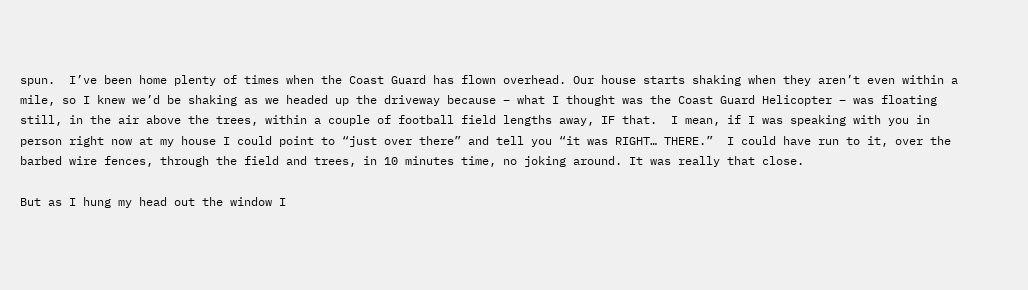spun.  I’ve been home plenty of times when the Coast Guard has flown overhead. Our house starts shaking when they aren’t even within a mile, so I knew we’d be shaking as we headed up the driveway because – what I thought was the Coast Guard Helicopter – was floating still, in the air above the trees, within a couple of football field lengths away, IF that.  I mean, if I was speaking with you in person right now at my house I could point to “just over there” and tell you “it was RIGHT… THERE.”  I could have run to it, over the barbed wire fences, through the field and trees, in 10 minutes time, no joking around. It was really that close.

But as I hung my head out the window I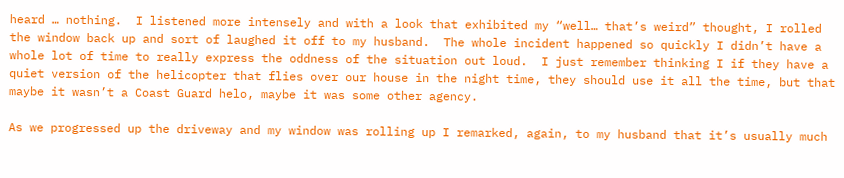heard … nothing.  I listened more intensely and with a look that exhibited my “well… that’s weird” thought, I rolled the window back up and sort of laughed it off to my husband.  The whole incident happened so quickly I didn’t have a whole lot of time to really express the oddness of the situation out loud.  I just remember thinking I if they have a quiet version of the helicopter that flies over our house in the night time, they should use it all the time, but that maybe it wasn’t a Coast Guard helo, maybe it was some other agency.

As we progressed up the driveway and my window was rolling up I remarked, again, to my husband that it’s usually much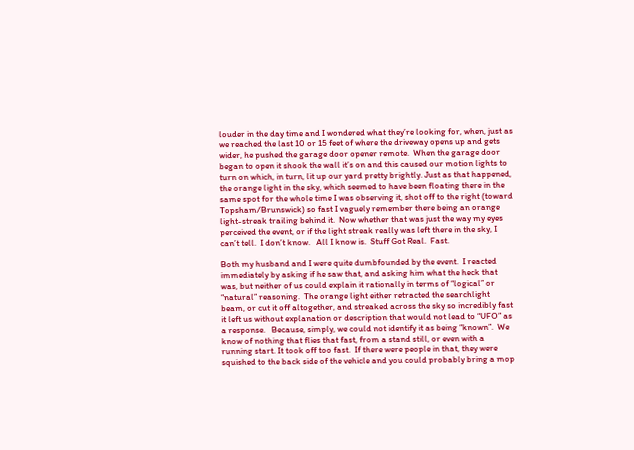louder in the day time and I wondered what they’re looking for, when, just as we reached the last 10 or 15 feet of where the driveway opens up and gets wider, he pushed the garage door opener remote.  When the garage door began to open it shook the wall it’s on and this caused our motion lights to turn on which, in turn, lit up our yard pretty brightly. Just as that happened, the orange light in the sky, which seemed to have been floating there in the same spot for the whole time I was observing it, shot off to the right (toward Topsham/Brunswick) so fast I vaguely remember there being an orange light-streak trailing behind it.  Now whether that was just the way my eyes perceived the event, or if the light streak really was left there in the sky, I can’t tell.  I don’t know.   All I know is.  Stuff Got Real.  Fast.

Both my husband and I were quite dumbfounded by the event.  I reacted immediately by asking if he saw that, and asking him what the heck that was, but neither of us could explain it rationally in terms of “logical” or “natural” reasoning.  The orange light either retracted the searchlight beam, or cut it off altogether, and streaked across the sky so incredibly fast it left us without explanation or description that would not lead to “UFO” as a response.   Because, simply, we could not identify it as being “known”.  We know of nothing that flies that fast, from a stand still, or even with a running start. It took off too fast.  If there were people in that, they were squished to the back side of the vehicle and you could probably bring a mop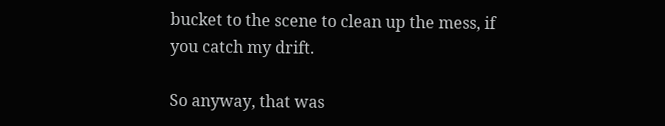bucket to the scene to clean up the mess, if you catch my drift.

So anyway, that was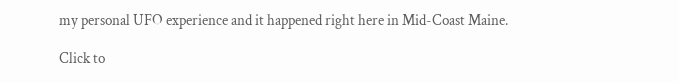my personal UFO experience and it happened right here in Mid-Coast Maine.

Click to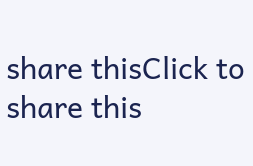share thisClick to share this